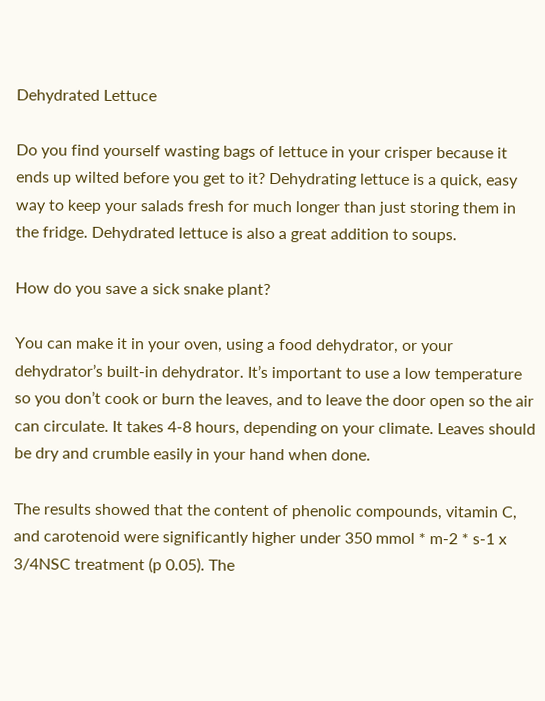Dehydrated Lettuce

Do you find yourself wasting bags of lettuce in your crisper because it ends up wilted before you get to it? Dehydrating lettuce is a quick, easy way to keep your salads fresh for much longer than just storing them in the fridge. Dehydrated lettuce is also a great addition to soups.

How do you save a sick snake plant?

You can make it in your oven, using a food dehydrator, or your dehydrator’s built-in dehydrator. It’s important to use a low temperature so you don’t cook or burn the leaves, and to leave the door open so the air can circulate. It takes 4-8 hours, depending on your climate. Leaves should be dry and crumble easily in your hand when done.

The results showed that the content of phenolic compounds, vitamin C, and carotenoid were significantly higher under 350 mmol * m-2 * s-1 x 3/4NSC treatment (p 0.05). The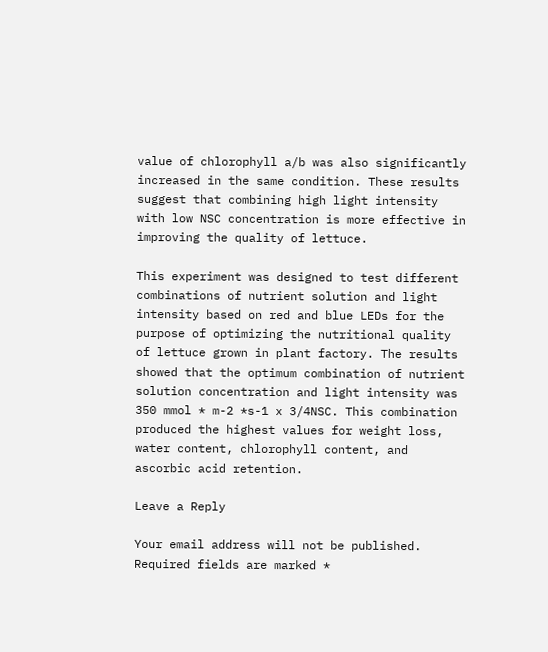value of chlorophyll a/b was also significantly increased in the same condition. These results suggest that combining high light intensity with low NSC concentration is more effective in improving the quality of lettuce.

This experiment was designed to test different combinations of nutrient solution and light intensity based on red and blue LEDs for the purpose of optimizing the nutritional quality of lettuce grown in plant factory. The results showed that the optimum combination of nutrient solution concentration and light intensity was 350 mmol * m-2 *s-1 x 3/4NSC. This combination produced the highest values for weight loss, water content, chlorophyll content, and ascorbic acid retention.

Leave a Reply

Your email address will not be published. Required fields are marked *